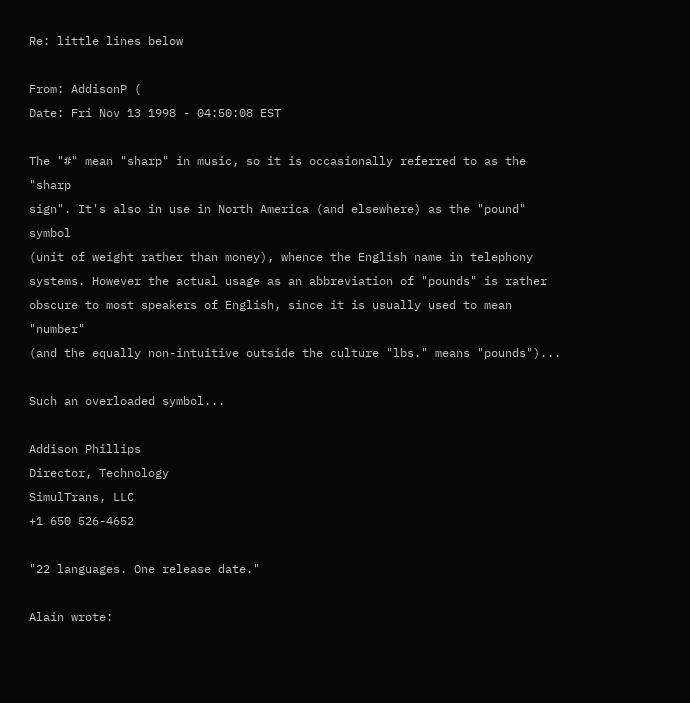Re: little lines below

From: AddisonP (
Date: Fri Nov 13 1998 - 04:50:08 EST

The "#" mean "sharp" in music, so it is occasionally referred to as the "sharp
sign". It's also in use in North America (and elsewhere) as the "pound" symbol
(unit of weight rather than money), whence the English name in telephony
systems. However the actual usage as an abbreviation of "pounds" is rather
obscure to most speakers of English, since it is usually used to mean "number"
(and the equally non-intuitive outside the culture "lbs." means "pounds")...

Such an overloaded symbol...

Addison Phillips
Director, Technology
SimulTrans, LLC
+1 650 526-4652

"22 languages. One release date."

Alain wrote: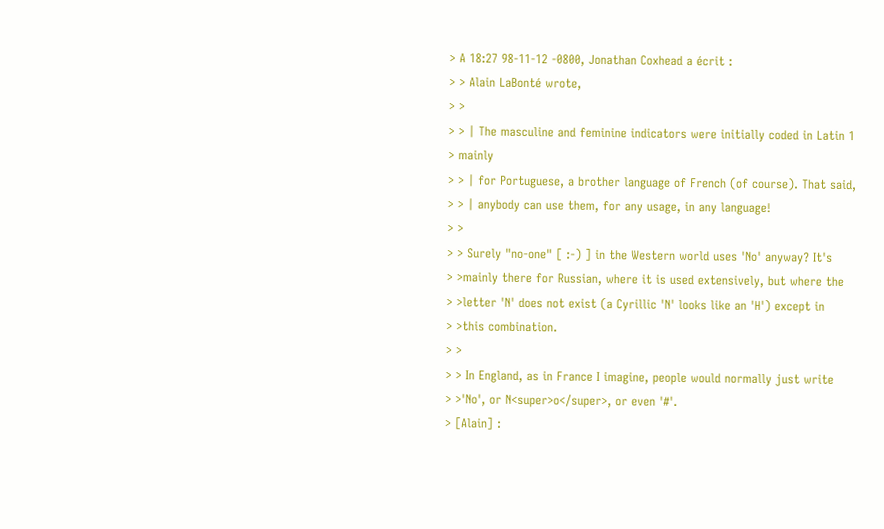> A 18:27 98-11-12 -0800, Jonathan Coxhead a écrit :
> > Alain LaBonté wrote,
> >
> > | The masculine and feminine indicators were initially coded in Latin 1
> mainly
> > | for Portuguese, a brother language of French (of course). That said,
> > | anybody can use them, for any usage, in any language!
> >
> > Surely "no-one" [ :-) ] in the Western world uses 'No' anyway? It's
> >mainly there for Russian, where it is used extensively, but where the
> >letter 'N' does not exist (a Cyrillic 'N' looks like an 'H') except in
> >this combination.
> >
> > In England, as in France I imagine, people would normally just write
> >'No', or N<super>o</super>, or even '#'.
> [Alain] :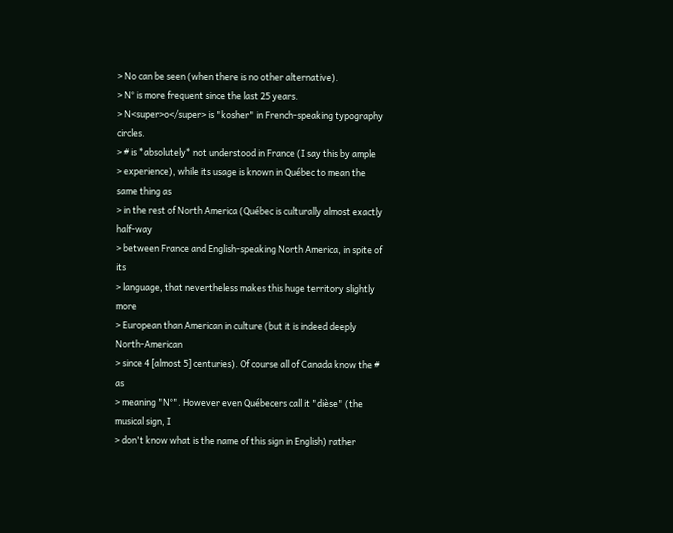> No can be seen (when there is no other alternative).
> N° is more frequent since the last 25 years.
> N<super>o</super> is "kosher" in French-speaking typography circles.
> # is *absolutely* not understood in France (I say this by ample
> experience), while its usage is known in Québec to mean the same thing as
> in the rest of North America (Québec is culturally almost exactly half-way
> between France and English-speaking North America, in spite of its
> language, that nevertheless makes this huge territory slightly more
> European than American in culture (but it is indeed deeply North-American
> since 4 [almost 5] centuries). Of course all of Canada know the # as
> meaning "N°". However even Québecers call it "dièse" (the musical sign, I
> don't know what is the name of this sign in English) rather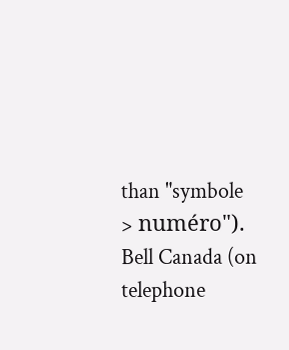than "symbole
> numéro"). Bell Canada (on telephone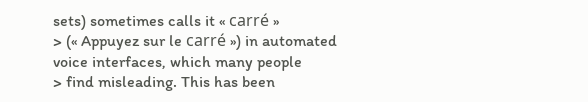sets) sometimes calls it « carré »
> (« Appuyez sur le carré ») in automated voice interfaces, which many people
> find misleading. This has been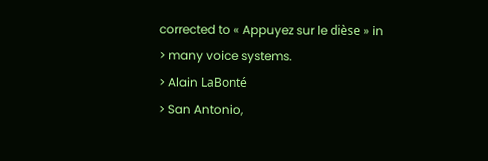corrected to « Appuyez sur le dièse » in
> many voice systems.
> Alain LaBonté
> San Antonio,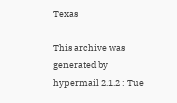Texas

This archive was generated by hypermail 2.1.2 : Tue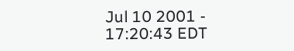Jul 10 2001 - 17:20:43 EDT